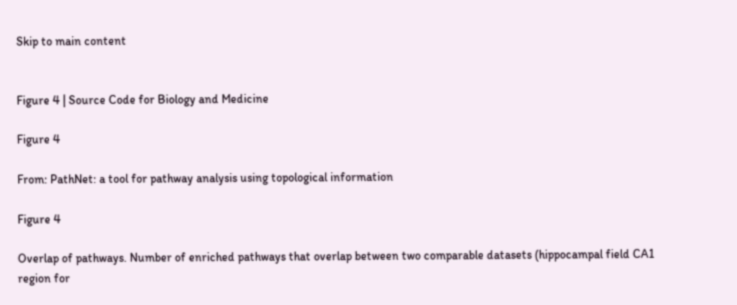Skip to main content


Figure 4 | Source Code for Biology and Medicine

Figure 4

From: PathNet: a tool for pathway analysis using topological information

Figure 4

Overlap of pathways. Number of enriched pathways that overlap between two comparable datasets (hippocampal field CA1 region for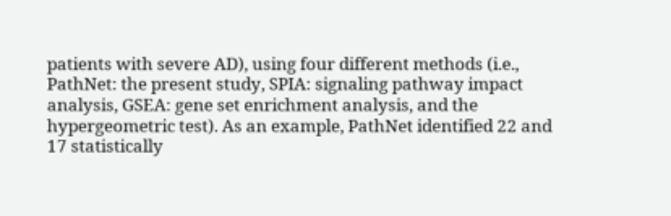patients with severe AD), using four different methods (i.e., PathNet: the present study, SPIA: signaling pathway impact analysis, GSEA: gene set enrichment analysis, and the hypergeometric test). As an example, PathNet identified 22 and 17 statistically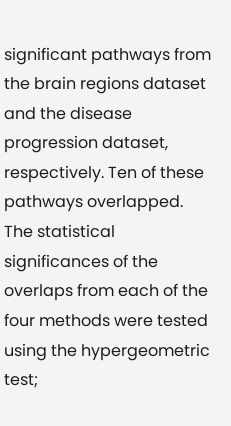significant pathways from the brain regions dataset and the disease progression dataset, respectively. Ten of these pathways overlapped. The statistical significances of the overlaps from each of the four methods were tested using the hypergeometric test;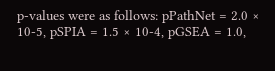p-values were as follows: pPathNet = 2.0 × 10-5, pSPIA = 1.5 × 10-4, pGSEA = 1.0,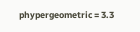phypergeometric = 3.3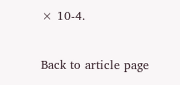× 10-4.

Back to article page